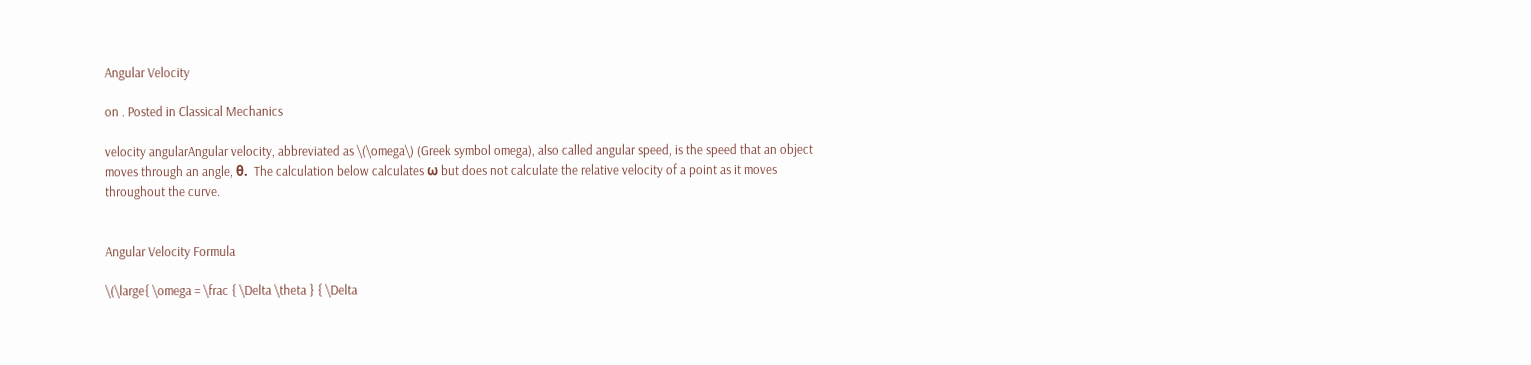Angular Velocity

on . Posted in Classical Mechanics

velocity angularAngular velocity, abbreviated as \(\omega\) (Greek symbol omega), also called angular speed, is the speed that an object moves through an angle, θ.  The calculation below calculates ω but does not calculate the relative velocity of a point as it moves throughout the curve.


Angular Velocity Formula

\(\large{ \omega = \frac { \Delta \theta } { \Delta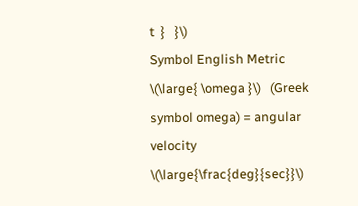t  }   }\)
Symbol English Metric
\(\large{ \omega }\)   (Greek symbol omega) = angular velocity \(\large{\frac{deg}{sec}}\)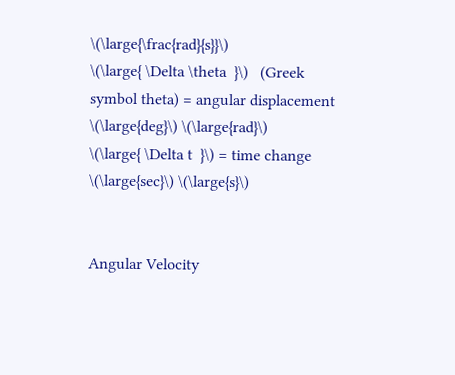\(\large{\frac{rad}{s}}\)
\(\large{ \Delta \theta  }\)   (Greek symbol theta) = angular displacement \(\large{deg}\) \(\large{rad}\)
\(\large{ \Delta t  }\) = time change \(\large{sec}\) \(\large{s}\)


Angular Velocity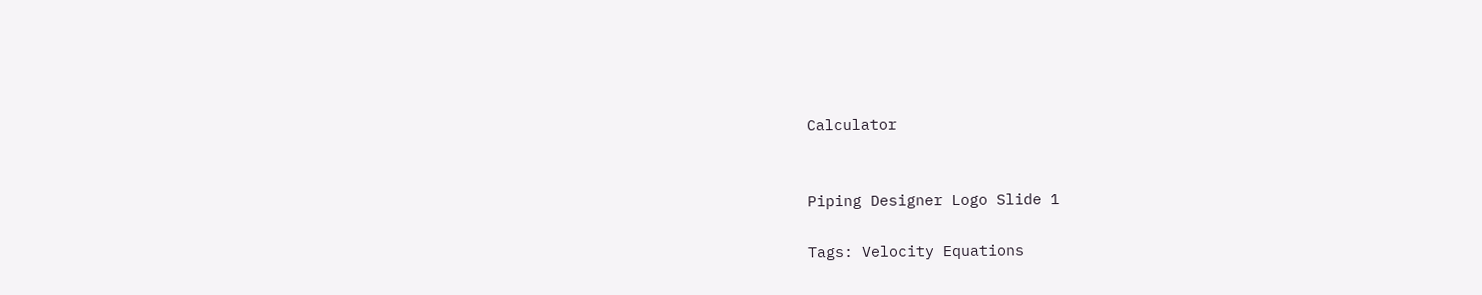Calculator


Piping Designer Logo Slide 1

Tags: Velocity Equations